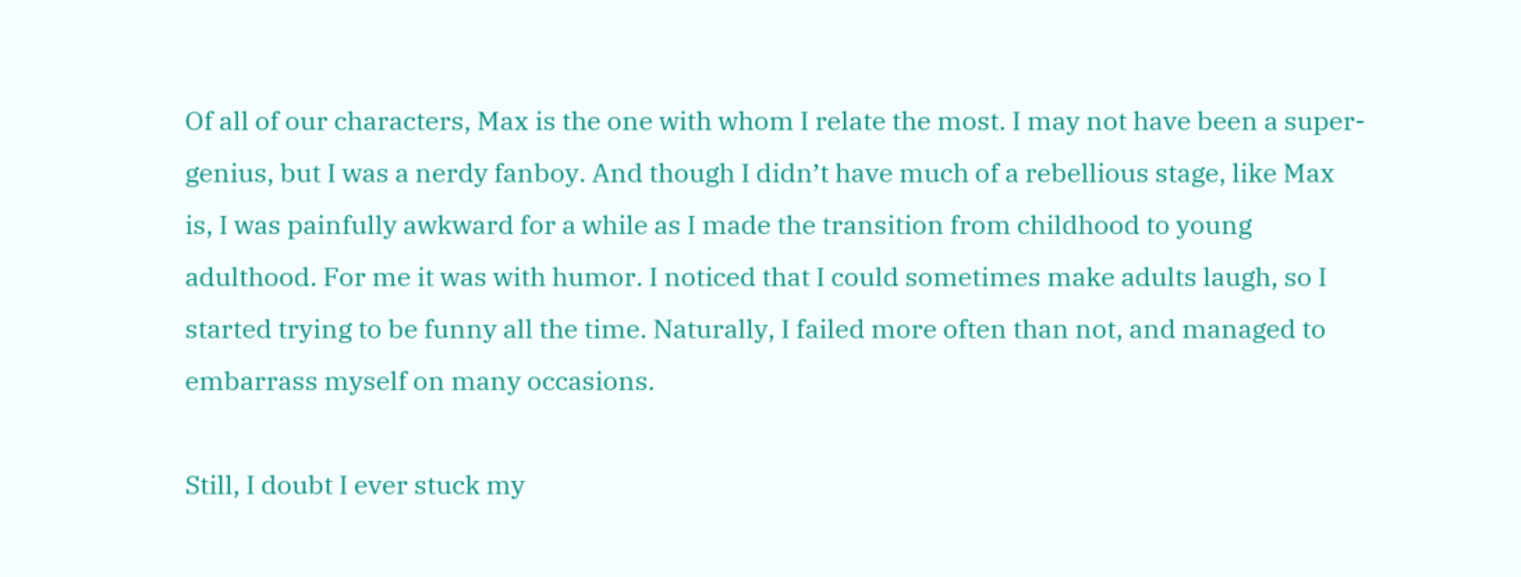Of all of our characters, Max is the one with whom I relate the most. I may not have been a super-genius, but I was a nerdy fanboy. And though I didn’t have much of a rebellious stage, like Max is, I was painfully awkward for a while as I made the transition from childhood to young adulthood. For me it was with humor. I noticed that I could sometimes make adults laugh, so I started trying to be funny all the time. Naturally, I failed more often than not, and managed to embarrass myself on many occasions.

Still, I doubt I ever stuck my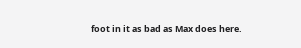foot in it as bad as Max does here.